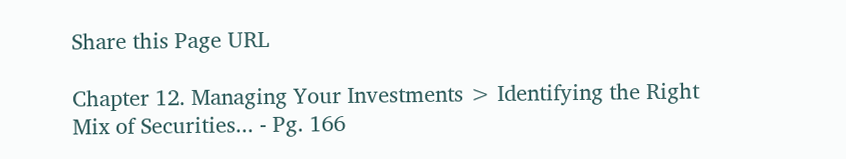Share this Page URL

Chapter 12. Managing Your Investments > Identifying the Right Mix of Securities... - Pg. 166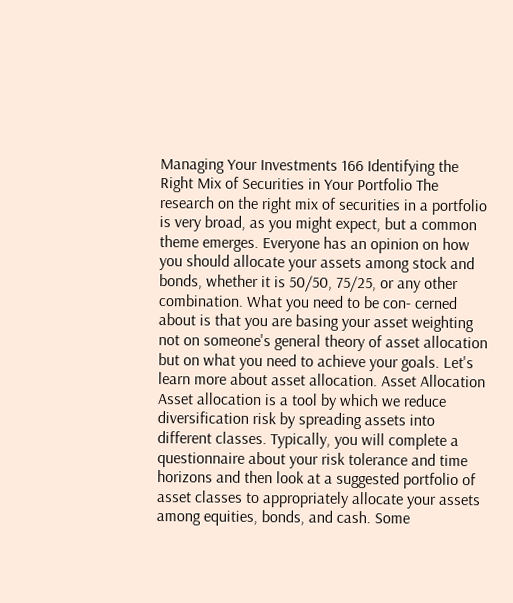Managing Your Investments 166 Identifying the Right Mix of Securities in Your Portfolio The research on the right mix of securities in a portfolio is very broad, as you might expect, but a common theme emerges. Everyone has an opinion on how you should allocate your assets among stock and bonds, whether it is 50/50, 75/25, or any other combination. What you need to be con- cerned about is that you are basing your asset weighting not on someone's general theory of asset allocation but on what you need to achieve your goals. Let's learn more about asset allocation. Asset Allocation Asset allocation is a tool by which we reduce diversification risk by spreading assets into different classes. Typically, you will complete a questionnaire about your risk tolerance and time horizons and then look at a suggested portfolio of asset classes to appropriately allocate your assets among equities, bonds, and cash. Some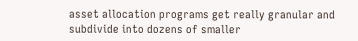asset allocation programs get really granular and subdivide into dozens of smaller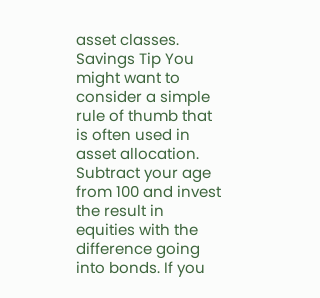asset classes. Savings Tip You might want to consider a simple rule of thumb that is often used in asset allocation. Subtract your age from 100 and invest the result in equities with the difference going into bonds. If you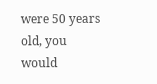were 50 years old, you would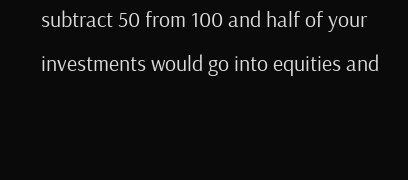subtract 50 from 100 and half of your investments would go into equities and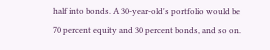half into bonds. A 30-year-old's portfolio would be 70 percent equity and 30 percent bonds, and so on.